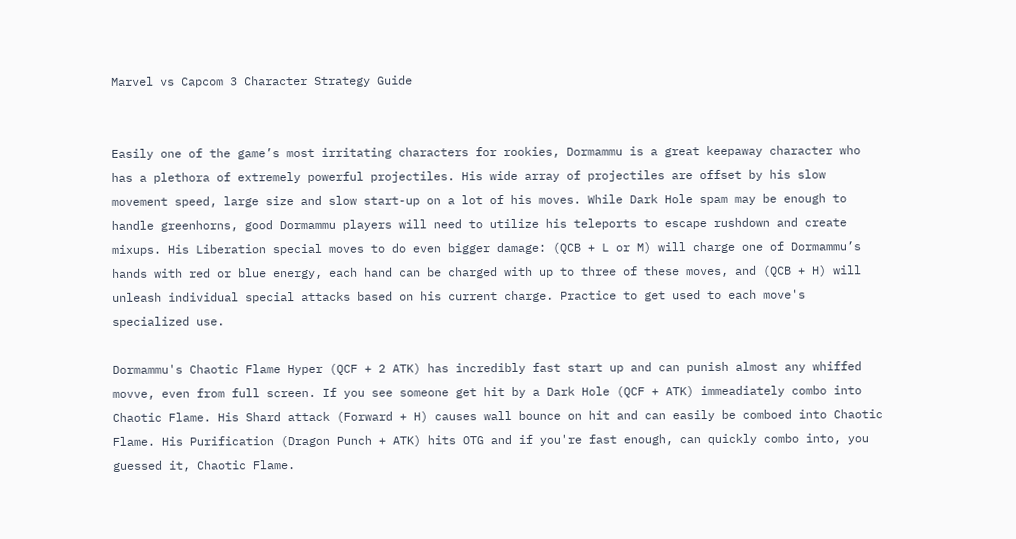Marvel vs Capcom 3 Character Strategy Guide


Easily one of the game’s most irritating characters for rookies, Dormammu is a great keepaway character who has a plethora of extremely powerful projectiles. His wide array of projectiles are offset by his slow movement speed, large size and slow start-up on a lot of his moves. While Dark Hole spam may be enough to handle greenhorns, good Dormammu players will need to utilize his teleports to escape rushdown and create mixups. His Liberation special moves to do even bigger damage: (QCB + L or M) will charge one of Dormammu’s hands with red or blue energy, each hand can be charged with up to three of these moves, and (QCB + H) will unleash individual special attacks based on his current charge. Practice to get used to each move's specialized use.

Dormammu's Chaotic Flame Hyper (QCF + 2 ATK) has incredibly fast start up and can punish almost any whiffed movve, even from full screen. If you see someone get hit by a Dark Hole (QCF + ATK) immeadiately combo into Chaotic Flame. His Shard attack (Forward + H) causes wall bounce on hit and can easily be comboed into Chaotic Flame. His Purification (Dragon Punch + ATK) hits OTG and if you're fast enough, can quickly combo into, you guessed it, Chaotic Flame.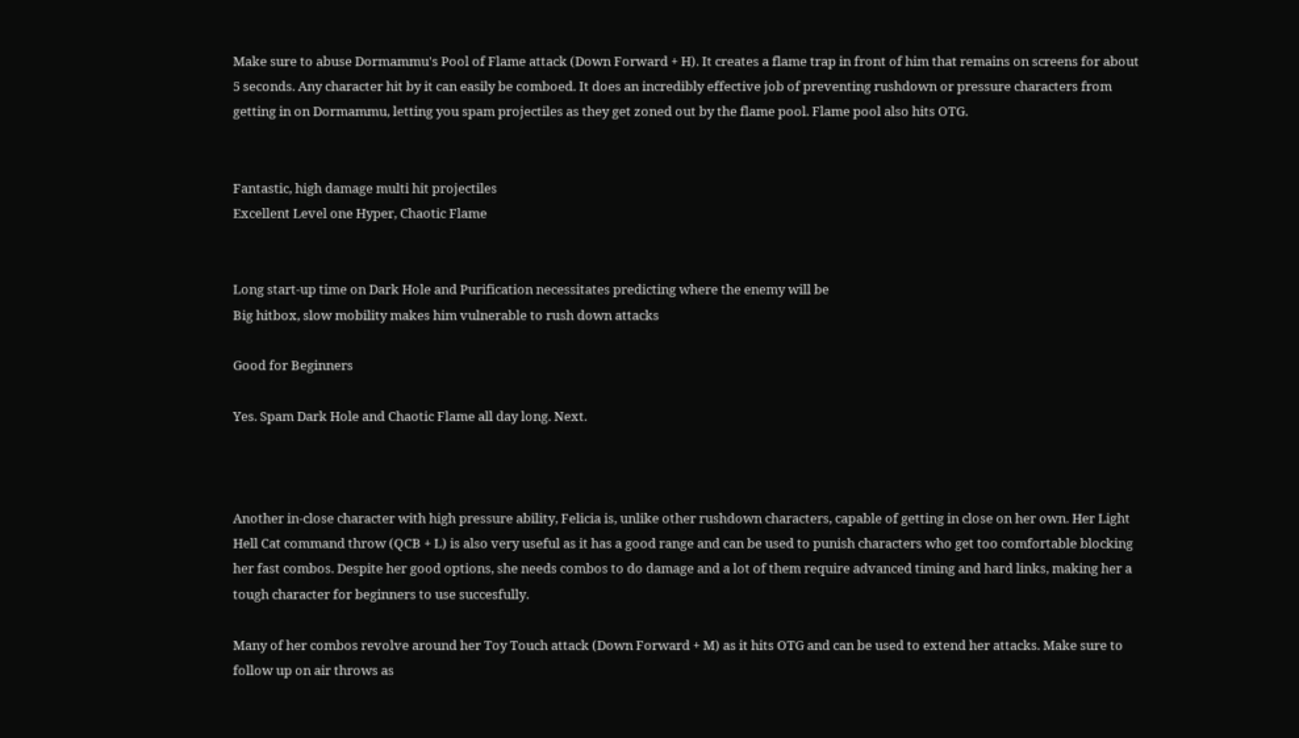Make sure to abuse Dormammu's Pool of Flame attack (Down Forward + H). It creates a flame trap in front of him that remains on screens for about 5 seconds. Any character hit by it can easily be comboed. It does an incredibly effective job of preventing rushdown or pressure characters from getting in on Dormammu, letting you spam projectiles as they get zoned out by the flame pool. Flame pool also hits OTG.


Fantastic, high damage multi hit projectiles
Excellent Level one Hyper, Chaotic Flame


Long start-up time on Dark Hole and Purification necessitates predicting where the enemy will be
Big hitbox, slow mobility makes him vulnerable to rush down attacks

Good for Beginners

Yes. Spam Dark Hole and Chaotic Flame all day long. Next.



Another in-close character with high pressure ability, Felicia is, unlike other rushdown characters, capable of getting in close on her own. Her Light Hell Cat command throw (QCB + L) is also very useful as it has a good range and can be used to punish characters who get too comfortable blocking her fast combos. Despite her good options, she needs combos to do damage and a lot of them require advanced timing and hard links, making her a tough character for beginners to use succesfully.

Many of her combos revolve around her Toy Touch attack (Down Forward + M) as it hits OTG and can be used to extend her attacks. Make sure to follow up on air throws as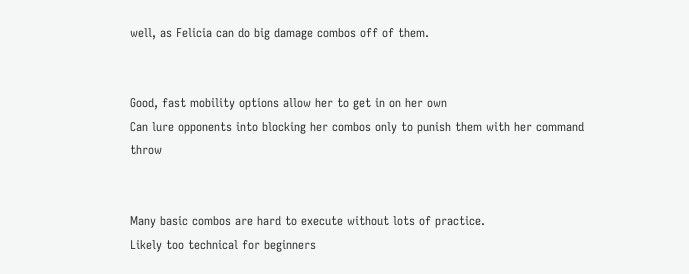well, as Felicia can do big damage combos off of them.


Good, fast mobility options allow her to get in on her own
Can lure opponents into blocking her combos only to punish them with her command throw


Many basic combos are hard to execute without lots of practice.
Likely too technical for beginners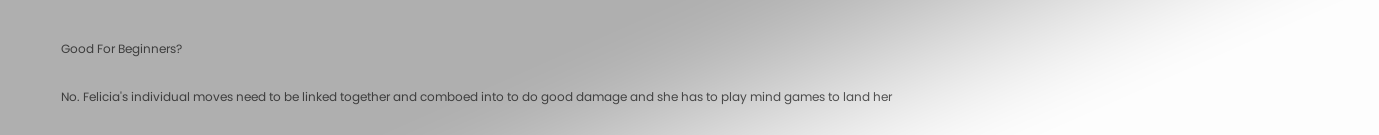Good For Beginners?

No. Felicia's individual moves need to be linked together and comboed into to do good damage and she has to play mind games to land her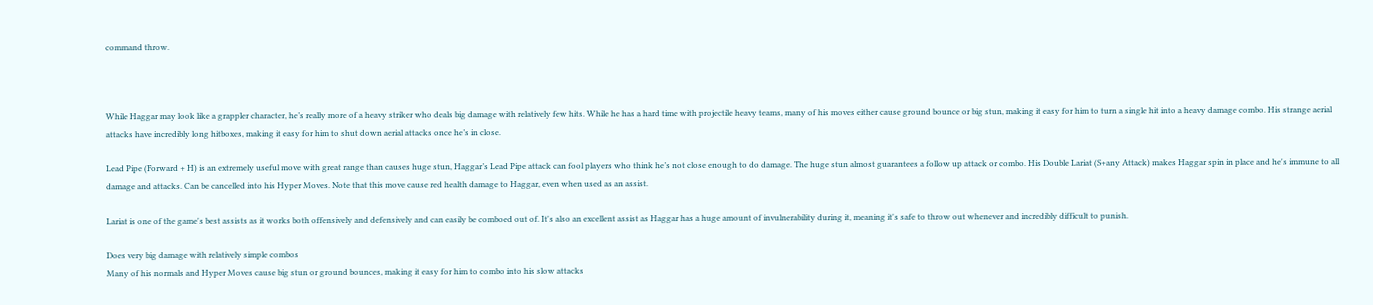command throw.



While Haggar may look like a grappler character, he’s really more of a heavy striker who deals big damage with relatively few hits. While he has a hard time with projectile heavy teams, many of his moves either cause ground bounce or big stun, making it easy for him to turn a single hit into a heavy damage combo. His strange aerial attacks have incredibly long hitboxes, making it easy for him to shut down aerial attacks once he’s in close.

Lead Pipe (Forward + H) is an extremely useful move with great range than causes huge stun, Haggar’s Lead Pipe attack can fool players who think he’s not close enough to do damage. The huge stun almost guarantees a follow up attack or combo. His Double Lariat (S+any Attack) makes Haggar spin in place and he's immune to all damage and attacks. Can be cancelled into his Hyper Moves. Note that this move cause red health damage to Haggar, even when used as an assist.

Lariat is one of the game's best assists as it works both offensively and defensively and can easily be comboed out of. It's also an excellent assist as Haggar has a huge amount of invulnerability during it, meaning it's safe to throw out whenever and incredibly difficult to punish.

Does very big damage with relatively simple combos
Many of his normals and Hyper Moves cause big stun or ground bounces, making it easy for him to combo into his slow attacks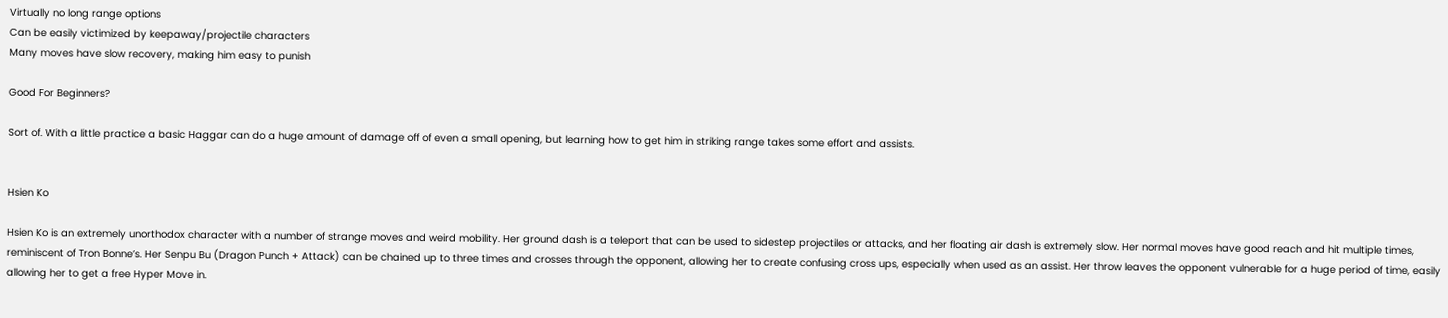Virtually no long range options
Can be easily victimized by keepaway/projectile characters
Many moves have slow recovery, making him easy to punish

Good For Beginners?

Sort of. With a little practice a basic Haggar can do a huge amount of damage off of even a small opening, but learning how to get him in striking range takes some effort and assists.


Hsien Ko

Hsien Ko is an extremely unorthodox character with a number of strange moves and weird mobility. Her ground dash is a teleport that can be used to sidestep projectiles or attacks, and her floating air dash is extremely slow. Her normal moves have good reach and hit multiple times, reminiscent of Tron Bonne’s. Her Senpu Bu (Dragon Punch + Attack) can be chained up to three times and crosses through the opponent, allowing her to create confusing cross ups, especially when used as an assist. Her throw leaves the opponent vulnerable for a huge period of time, easily allowing her to get a free Hyper Move in.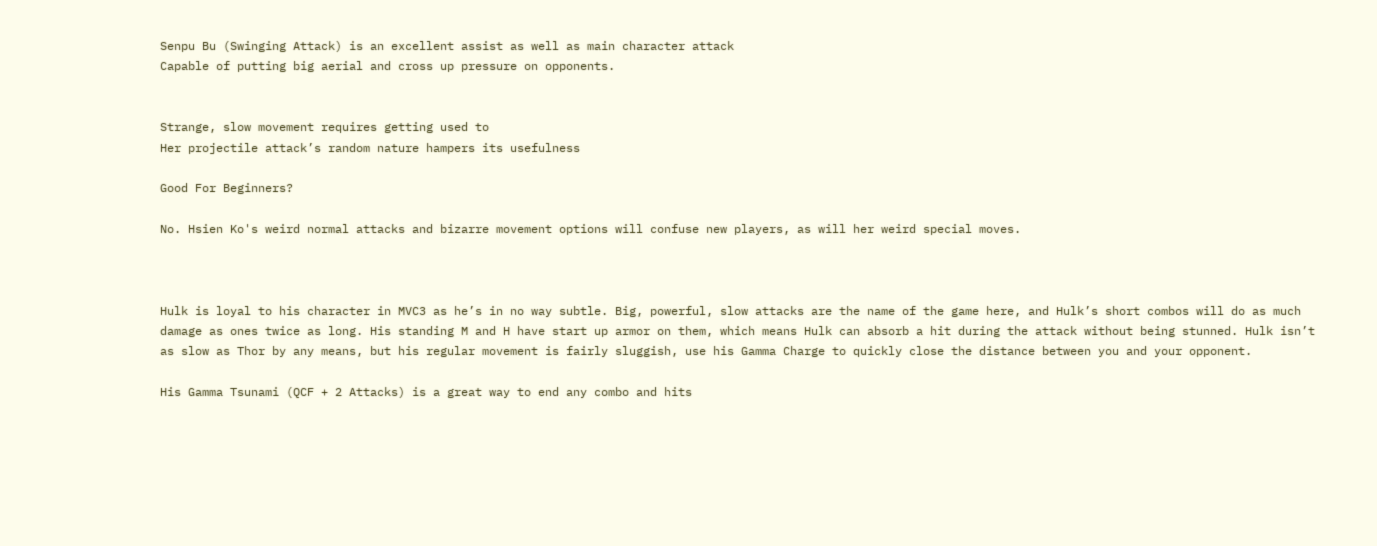Senpu Bu (Swinging Attack) is an excellent assist as well as main character attack
Capable of putting big aerial and cross up pressure on opponents.


Strange, slow movement requires getting used to
Her projectile attack’s random nature hampers its usefulness

Good For Beginners?

No. Hsien Ko's weird normal attacks and bizarre movement options will confuse new players, as will her weird special moves.



Hulk is loyal to his character in MVC3 as he’s in no way subtle. Big, powerful, slow attacks are the name of the game here, and Hulk’s short combos will do as much damage as ones twice as long. His standing M and H have start up armor on them, which means Hulk can absorb a hit during the attack without being stunned. Hulk isn’t as slow as Thor by any means, but his regular movement is fairly sluggish, use his Gamma Charge to quickly close the distance between you and your opponent.

His Gamma Tsunami (QCF + 2 Attacks) is a great way to end any combo and hits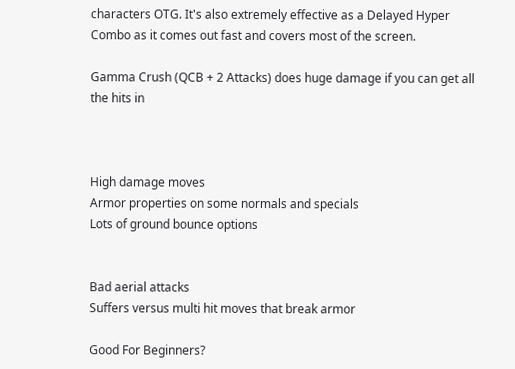characters OTG. It's also extremely effective as a Delayed Hyper Combo as it comes out fast and covers most of the screen.

Gamma Crush (QCB + 2 Attacks) does huge damage if you can get all the hits in



High damage moves
Armor properties on some normals and specials
Lots of ground bounce options


Bad aerial attacks
Suffers versus multi hit moves that break armor

Good For Beginners?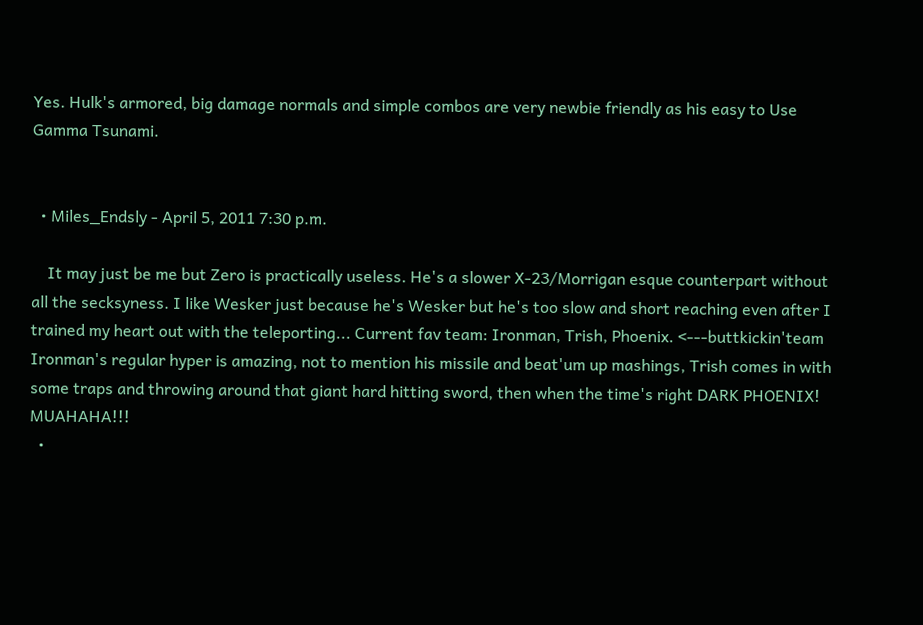Yes. Hulk's armored, big damage normals and simple combos are very newbie friendly as his easy to Use Gamma Tsunami.


  • Miles_Endsly - April 5, 2011 7:30 p.m.

    It may just be me but Zero is practically useless. He's a slower X-23/Morrigan esque counterpart without all the secksyness. I like Wesker just because he's Wesker but he's too slow and short reaching even after I trained my heart out with the teleporting... Current fav team: Ironman, Trish, Phoenix. <---buttkickin'team Ironman's regular hyper is amazing, not to mention his missile and beat'um up mashings, Trish comes in with some traps and throwing around that giant hard hitting sword, then when the time's right DARK PHOENIX! MUAHAHA!!!
  •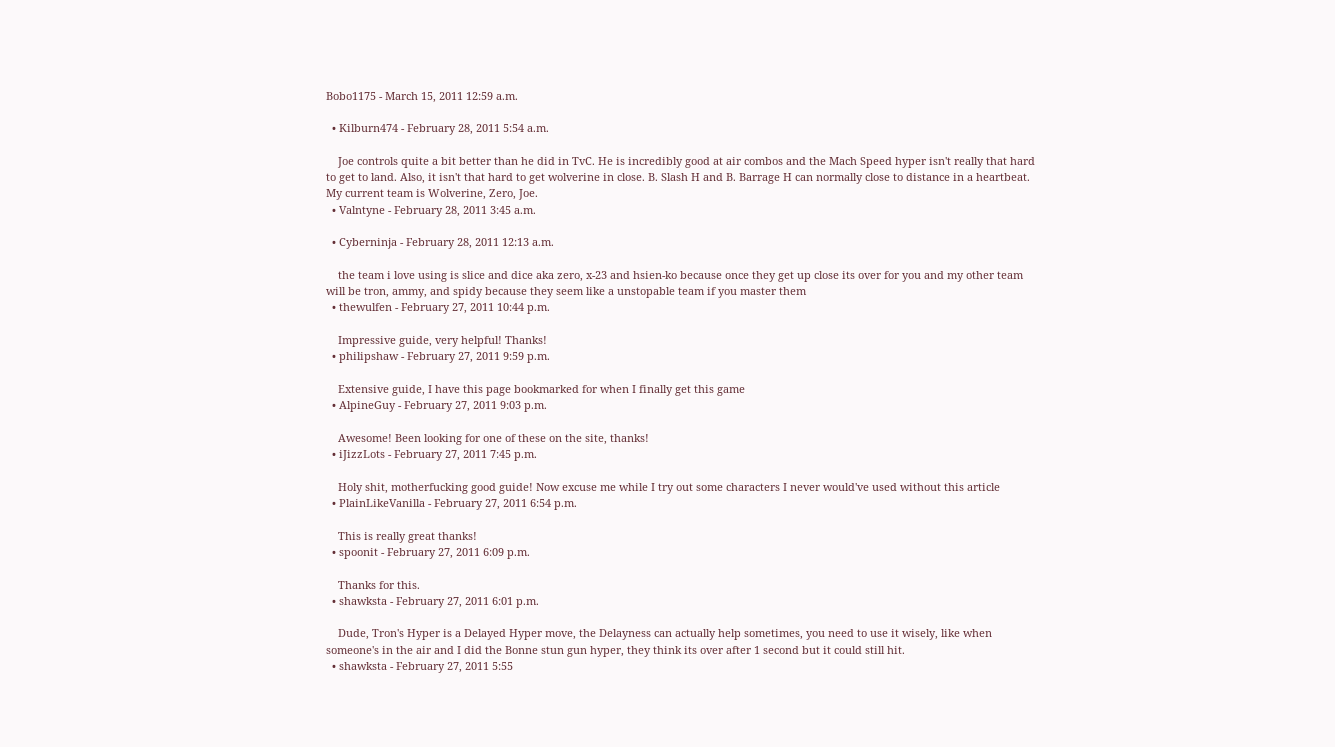Bobo1175 - March 15, 2011 12:59 a.m.

  • Kilburn474 - February 28, 2011 5:54 a.m.

    Joe controls quite a bit better than he did in TvC. He is incredibly good at air combos and the Mach Speed hyper isn't really that hard to get to land. Also, it isn't that hard to get wolverine in close. B. Slash H and B. Barrage H can normally close to distance in a heartbeat. My current team is Wolverine, Zero, Joe.
  • Valntyne - February 28, 2011 3:45 a.m.

  • Cyberninja - February 28, 2011 12:13 a.m.

    the team i love using is slice and dice aka zero, x-23 and hsien-ko because once they get up close its over for you and my other team will be tron, ammy, and spidy because they seem like a unstopable team if you master them
  • thewulfen - February 27, 2011 10:44 p.m.

    Impressive guide, very helpful! Thanks!
  • philipshaw - February 27, 2011 9:59 p.m.

    Extensive guide, I have this page bookmarked for when I finally get this game
  • AlpineGuy - February 27, 2011 9:03 p.m.

    Awesome! Been looking for one of these on the site, thanks!
  • iJizzLots - February 27, 2011 7:45 p.m.

    Holy shit, motherfucking good guide! Now excuse me while I try out some characters I never would've used without this article
  • PlainLikeVanilla - February 27, 2011 6:54 p.m.

    This is really great thanks!
  • spoonit - February 27, 2011 6:09 p.m.

    Thanks for this.
  • shawksta - February 27, 2011 6:01 p.m.

    Dude, Tron's Hyper is a Delayed Hyper move, the Delayness can actually help sometimes, you need to use it wisely, like when someone's in the air and I did the Bonne stun gun hyper, they think its over after 1 second but it could still hit.
  • shawksta - February 27, 2011 5:55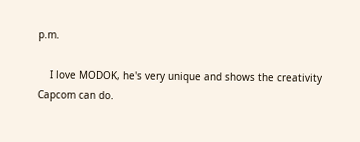p.m.

    I love MODOK, he's very unique and shows the creativity Capcom can do.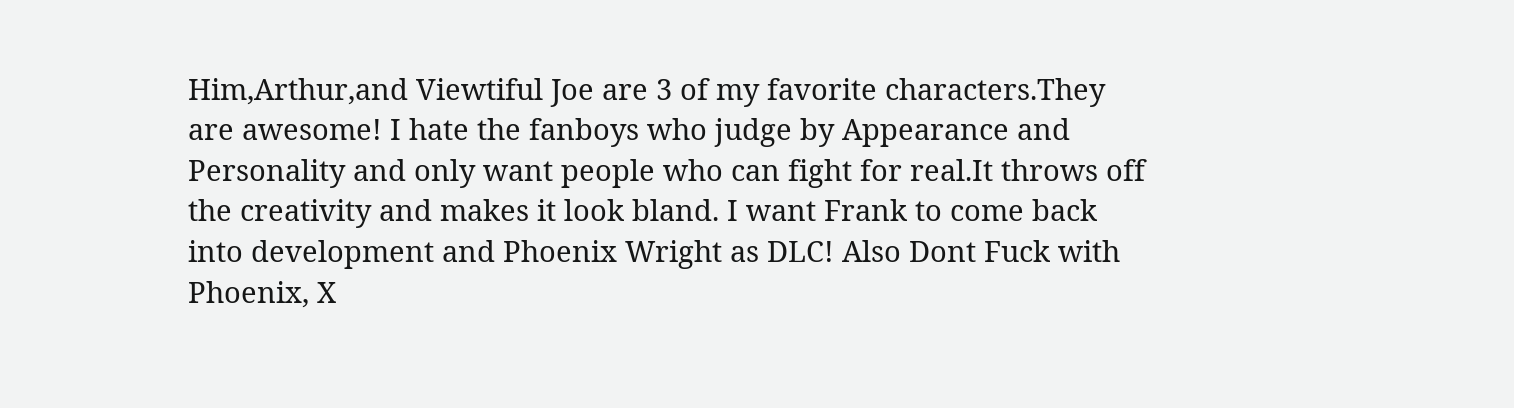Him,Arthur,and Viewtiful Joe are 3 of my favorite characters.They are awesome! I hate the fanboys who judge by Appearance and Personality and only want people who can fight for real.It throws off the creativity and makes it look bland. I want Frank to come back into development and Phoenix Wright as DLC! Also Dont Fuck with Phoenix, X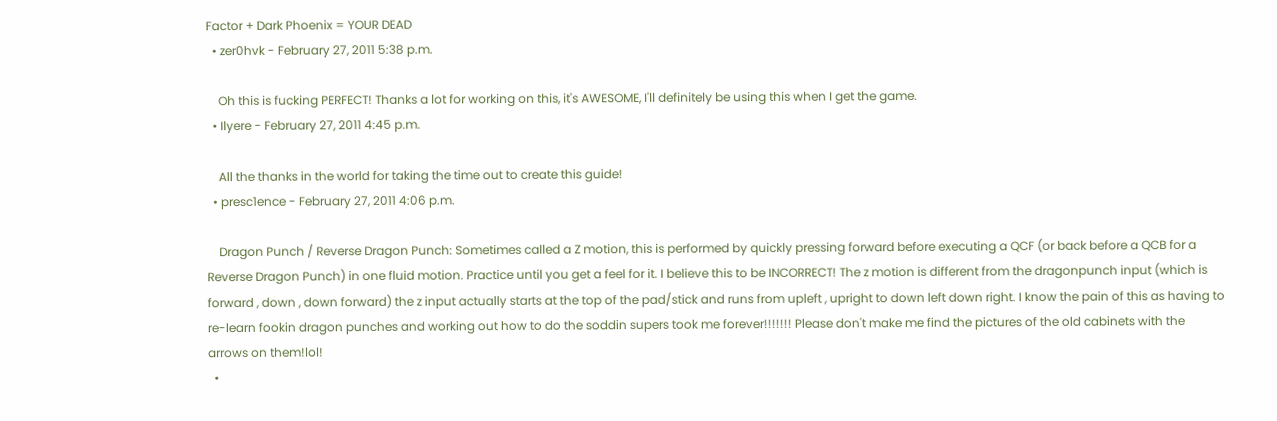Factor + Dark Phoenix = YOUR DEAD
  • zer0hvk - February 27, 2011 5:38 p.m.

    Oh this is fucking PERFECT! Thanks a lot for working on this, it's AWESOME, I'll definitely be using this when I get the game.
  • Ilyere - February 27, 2011 4:45 p.m.

    All the thanks in the world for taking the time out to create this guide!
  • presc1ence - February 27, 2011 4:06 p.m.

    Dragon Punch / Reverse Dragon Punch: Sometimes called a Z motion, this is performed by quickly pressing forward before executing a QCF (or back before a QCB for a Reverse Dragon Punch) in one fluid motion. Practice until you get a feel for it. I believe this to be INCORRECT! The z motion is different from the dragonpunch input (which is forward , down , down forward) the z input actually starts at the top of the pad/stick and runs from upleft , upright to down left down right. I know the pain of this as having to re-learn fookin dragon punches and working out how to do the soddin supers took me forever!!!!!!! Please don't make me find the pictures of the old cabinets with the arrows on them!lol!
  •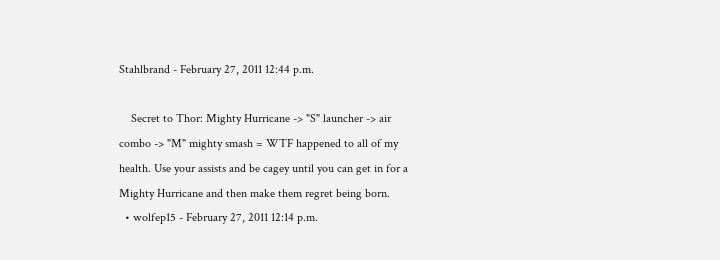Stahlbrand - February 27, 2011 12:44 p.m.

    Secret to Thor: Mighty Hurricane -> "S" launcher -> air combo -> "M" mighty smash = WTF happened to all of my health. Use your assists and be cagey until you can get in for a Mighty Hurricane and then make them regret being born.
  • wolfep15 - February 27, 2011 12:14 p.m.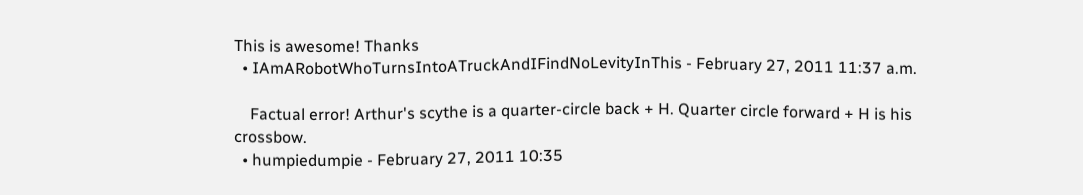This is awesome! Thanks
  • IAmARobotWhoTurnsIntoATruckAndIFindNoLevityInThis - February 27, 2011 11:37 a.m.

    Factual error! Arthur's scythe is a quarter-circle back + H. Quarter circle forward + H is his crossbow.
  • humpiedumpie - February 27, 2011 10:35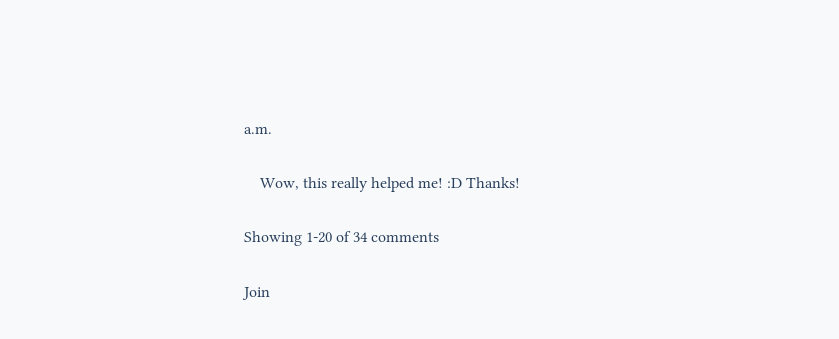a.m.

    Wow, this really helped me! :D Thanks!

Showing 1-20 of 34 comments

Join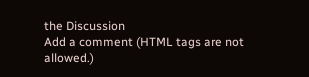the Discussion
Add a comment (HTML tags are not allowed.)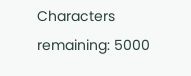Characters remaining: 5000